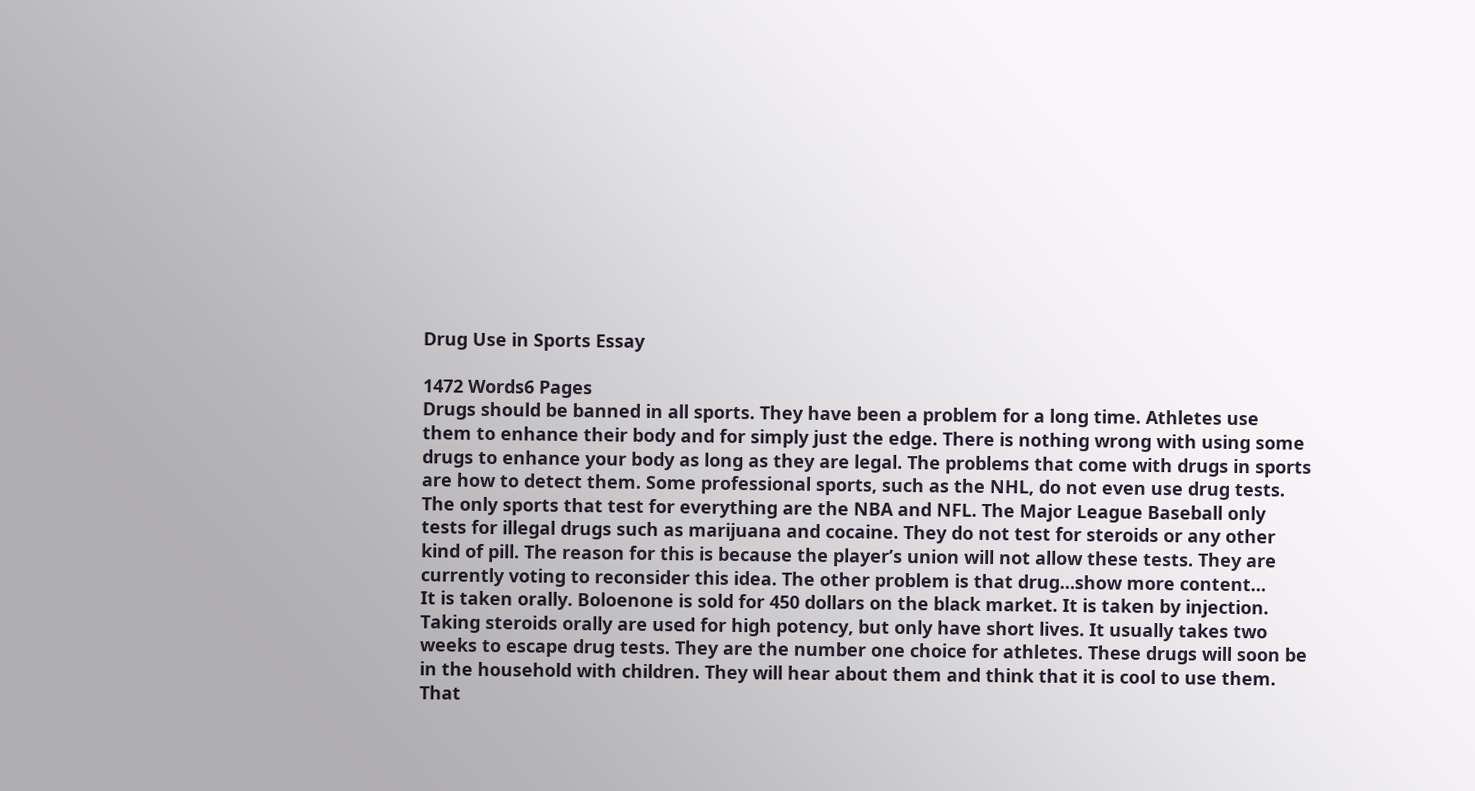Drug Use in Sports Essay

1472 Words6 Pages
Drugs should be banned in all sports. They have been a problem for a long time. Athletes use them to enhance their body and for simply just the edge. There is nothing wrong with using some drugs to enhance your body as long as they are legal. The problems that come with drugs in sports are how to detect them. Some professional sports, such as the NHL, do not even use drug tests. The only sports that test for everything are the NBA and NFL. The Major League Baseball only tests for illegal drugs such as marijuana and cocaine. They do not test for steroids or any other kind of pill. The reason for this is because the player’s union will not allow these tests. They are currently voting to reconsider this idea. The other problem is that drug…show more content…
It is taken orally. Boloenone is sold for 450 dollars on the black market. It is taken by injection. Taking steroids orally are used for high potency, but only have short lives. It usually takes two weeks to escape drug tests. They are the number one choice for athletes. These drugs will soon be in the household with children. They will hear about them and think that it is cool to use them. That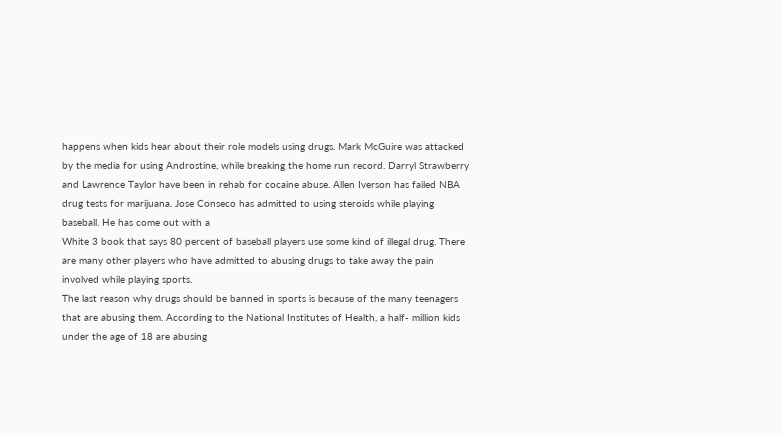happens when kids hear about their role models using drugs. Mark McGuire was attacked by the media for using Androstine, while breaking the home run record. Darryl Strawberry and Lawrence Taylor have been in rehab for cocaine abuse. Allen Iverson has failed NBA drug tests for marijuana. Jose Conseco has admitted to using steroids while playing baseball. He has come out with a
White 3 book that says 80 percent of baseball players use some kind of illegal drug. There are many other players who have admitted to abusing drugs to take away the pain involved while playing sports.
The last reason why drugs should be banned in sports is because of the many teenagers that are abusing them. According to the National Institutes of Health, a half- million kids under the age of 18 are abusing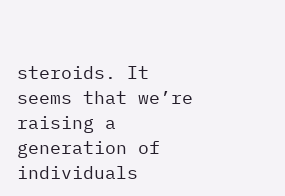steroids. It seems that we’re raising a generation of individuals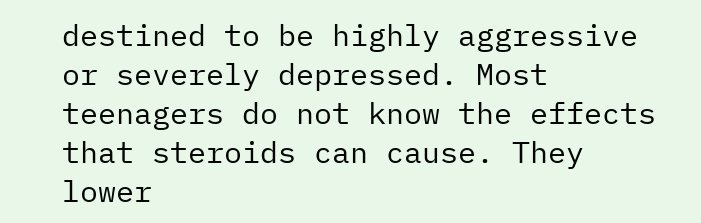destined to be highly aggressive or severely depressed. Most teenagers do not know the effects that steroids can cause. They lower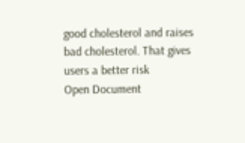good cholesterol and raises bad cholesterol. That gives users a better risk
Open Document